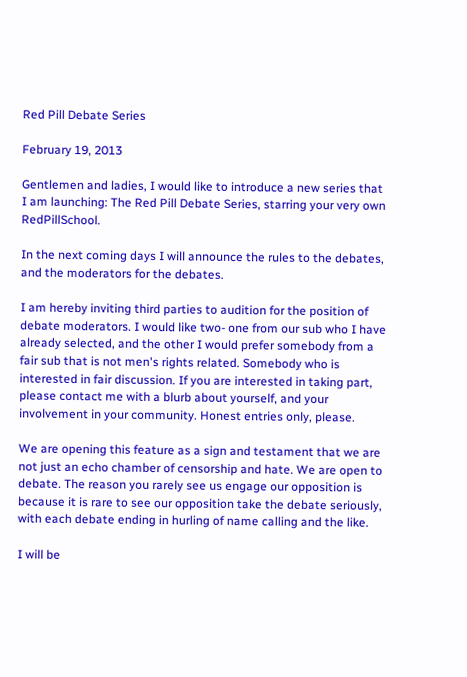Red Pill Debate Series

February 19, 2013

Gentlemen and ladies, I would like to introduce a new series that I am launching: The Red Pill Debate Series, starring your very own RedPillSchool.

In the next coming days I will announce the rules to the debates, and the moderators for the debates.

I am hereby inviting third parties to audition for the position of debate moderators. I would like two- one from our sub who I have already selected, and the other I would prefer somebody from a fair sub that is not men's rights related. Somebody who is interested in fair discussion. If you are interested in taking part, please contact me with a blurb about yourself, and your involvement in your community. Honest entries only, please.

We are opening this feature as a sign and testament that we are not just an echo chamber of censorship and hate. We are open to debate. The reason you rarely see us engage our opposition is because it is rare to see our opposition take the debate seriously, with each debate ending in hurling of name calling and the like.

I will be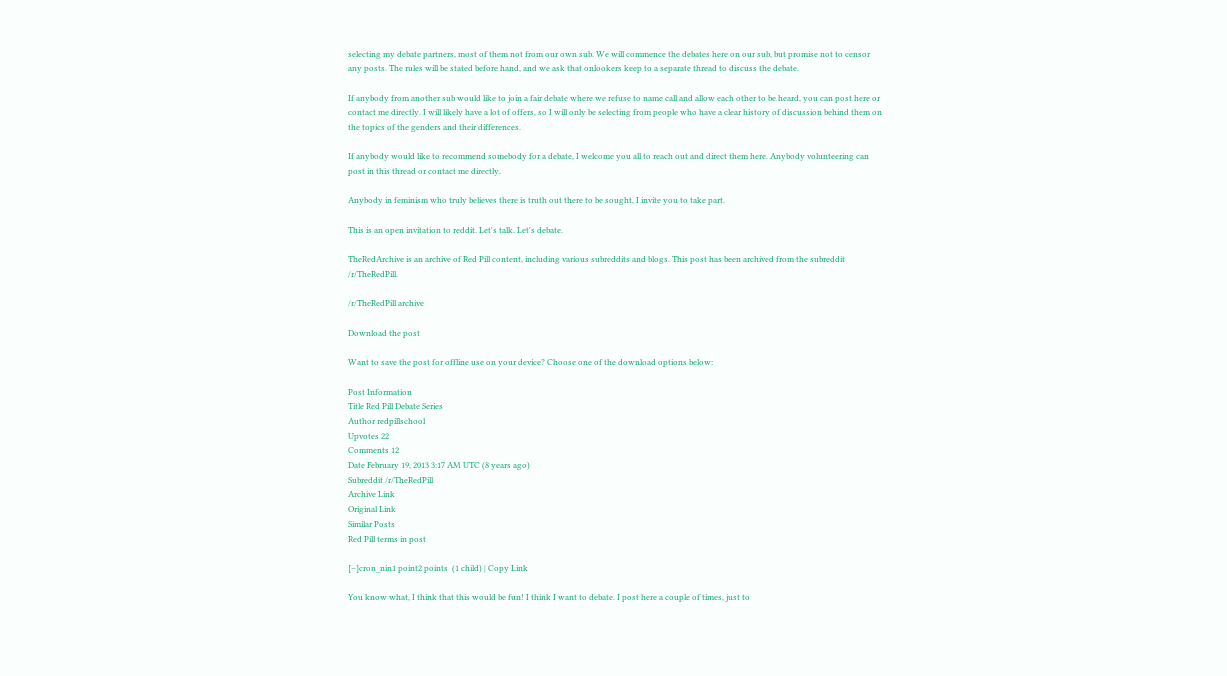selecting my debate partners, most of them not from our own sub. We will commence the debates here on our sub, but promise not to censor any posts. The rules will be stated before hand, and we ask that onlookers keep to a separate thread to discuss the debate.

If anybody from another sub would like to join a fair debate where we refuse to name call and allow each other to be heard, you can post here or contact me directly. I will likely have a lot of offers, so I will only be selecting from people who have a clear history of discussion behind them on the topics of the genders and their differences.

If anybody would like to recommend somebody for a debate, I welcome you all to reach out and direct them here. Anybody volunteering can post in this thread or contact me directly.

Anybody in feminism who truly believes there is truth out there to be sought, I invite you to take part.

This is an open invitation to reddit. Let's talk. Let's debate.

TheRedArchive is an archive of Red Pill content, including various subreddits and blogs. This post has been archived from the subreddit /r/TheRedPill.

/r/TheRedPill archive

Download the post

Want to save the post for offline use on your device? Choose one of the download options below:

Post Information
Title Red Pill Debate Series
Author redpillschool
Upvotes 22
Comments 12
Date February 19, 2013 3:17 AM UTC (8 years ago)
Subreddit /r/TheRedPill
Archive Link
Original Link
Similar Posts
Red Pill terms in post

[–]cron_nin1 point2 points  (1 child) | Copy Link

You know what, I think that this would be fun! I think I want to debate. I post here a couple of times, just to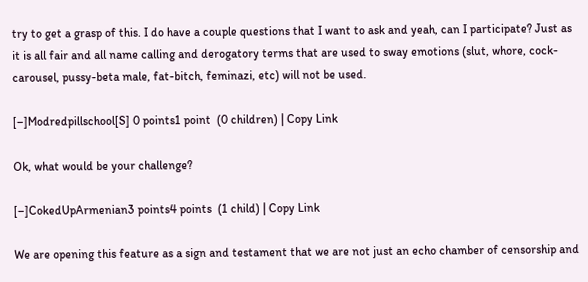try to get a grasp of this. I do have a couple questions that I want to ask and yeah, can I participate? Just as it is all fair and all name calling and derogatory terms that are used to sway emotions (slut, whore, cock-carousel, pussy-beta male, fat-bitch, feminazi, etc) will not be used.

[–]Modredpillschool[S] 0 points1 point  (0 children) | Copy Link

Ok, what would be your challenge?

[–]CokedUpArmenian3 points4 points  (1 child) | Copy Link

We are opening this feature as a sign and testament that we are not just an echo chamber of censorship and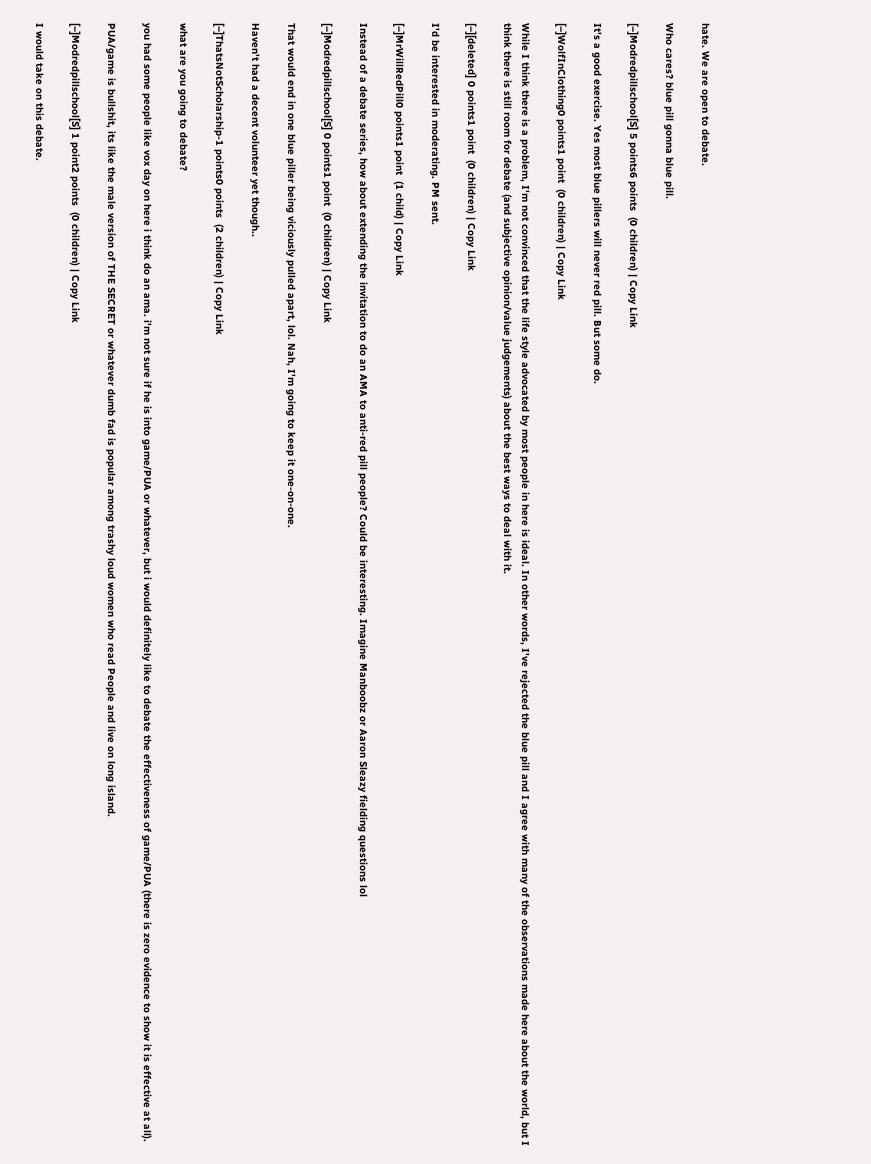hate. We are open to debate.

Who cares? blue pill gonna blue pill.

[–]Modredpillschool[S] 5 points6 points  (0 children) | Copy Link

It's a good exercise. Yes most blue pillers will never red pill. But some do.

[–]WolfInClothing0 points1 point  (0 children) | Copy Link

While I think there is a problem, I'm not convinced that the life style advocated by most people in here is ideal. In other words, I've rejected the blue pill and I agree with many of the observations made here about the world, but I think there is still room for debate (and subjective opinion/value judgements) about the best ways to deal with it.

[–][deleted] 0 points1 point  (0 children) | Copy Link

I'd be interested in moderating. PM sent.

[–]MrWillRedPill0 points1 point  (1 child) | Copy Link

Instead of a debate series, how about extending the invitation to do an AMA to anti-red pill people? Could be interesting. Imagine Manboobz or Aaron Sleazy fielding questions lol

[–]Modredpillschool[S] 0 points1 point  (0 children) | Copy Link

That would end in one blue piller being viciously pulled apart, lol. Nah, I'm going to keep it one-on-one.

Haven't had a decent volunteer yet though..

[–]ThatsNotScholarship-1 points0 points  (2 children) | Copy Link

what are you going to debate?

you had some people like vox day on here i think do an ama. i'm not sure if he is into game/PUA or whatever, but i would definitely like to debate the effectiveness of game/PUA (there is zero evidence to show it is effective at all).

PUA/game is bullshit, its like the male version of THE SECRET or whatever dumb fad is popular among trashy loud women who read People and live on long island.

[–]Modredpillschool[S] 1 point2 points  (0 children) | Copy Link

I would take on this debate.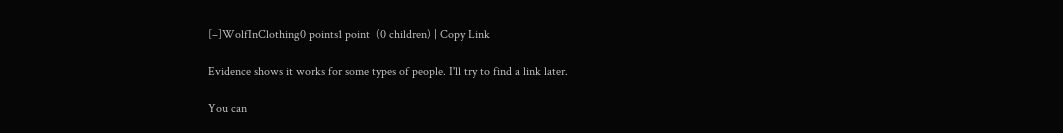[–]WolfInClothing0 points1 point  (0 children) | Copy Link

Evidence shows it works for some types of people. I'll try to find a link later.

You can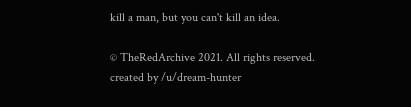kill a man, but you can't kill an idea.

© TheRedArchive 2021. All rights reserved.
created by /u/dream-hunter